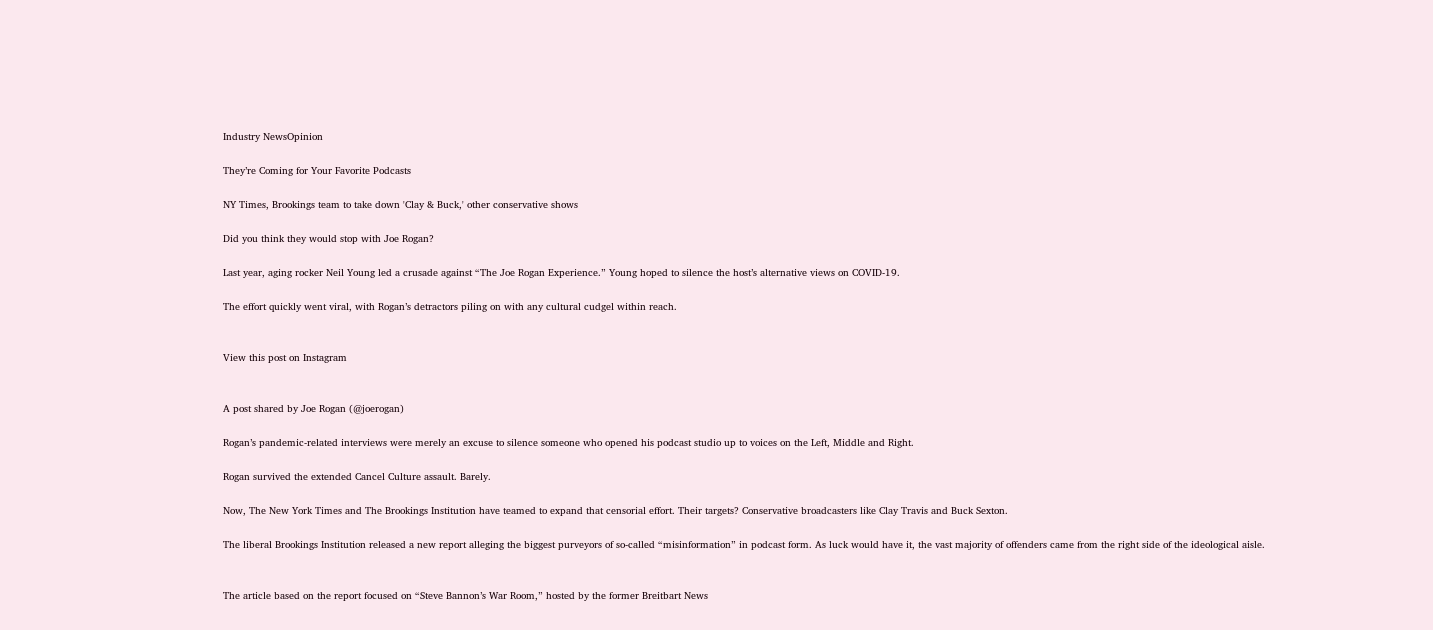Industry NewsOpinion

They’re Coming for Your Favorite Podcasts

NY Times, Brookings team to take down 'Clay & Buck,' other conservative shows

Did you think they would stop with Joe Rogan?

Last year, aging rocker Neil Young led a crusade against “The Joe Rogan Experience.” Young hoped to silence the host’s alternative views on COVID-19.

The effort quickly went viral, with Rogan’s detractors piling on with any cultural cudgel within reach.


View this post on Instagram


A post shared by Joe Rogan (@joerogan)

Rogan’s pandemic-related interviews were merely an excuse to silence someone who opened his podcast studio up to voices on the Left, Middle and Right.

Rogan survived the extended Cancel Culture assault. Barely.

Now, The New York Times and The Brookings Institution have teamed to expand that censorial effort. Their targets? Conservative broadcasters like Clay Travis and Buck Sexton.

The liberal Brookings Institution released a new report alleging the biggest purveyors of so-called “misinformation” in podcast form. As luck would have it, the vast majority of offenders came from the right side of the ideological aisle.


The article based on the report focused on “Steve Bannon’s War Room,” hosted by the former Breitbart News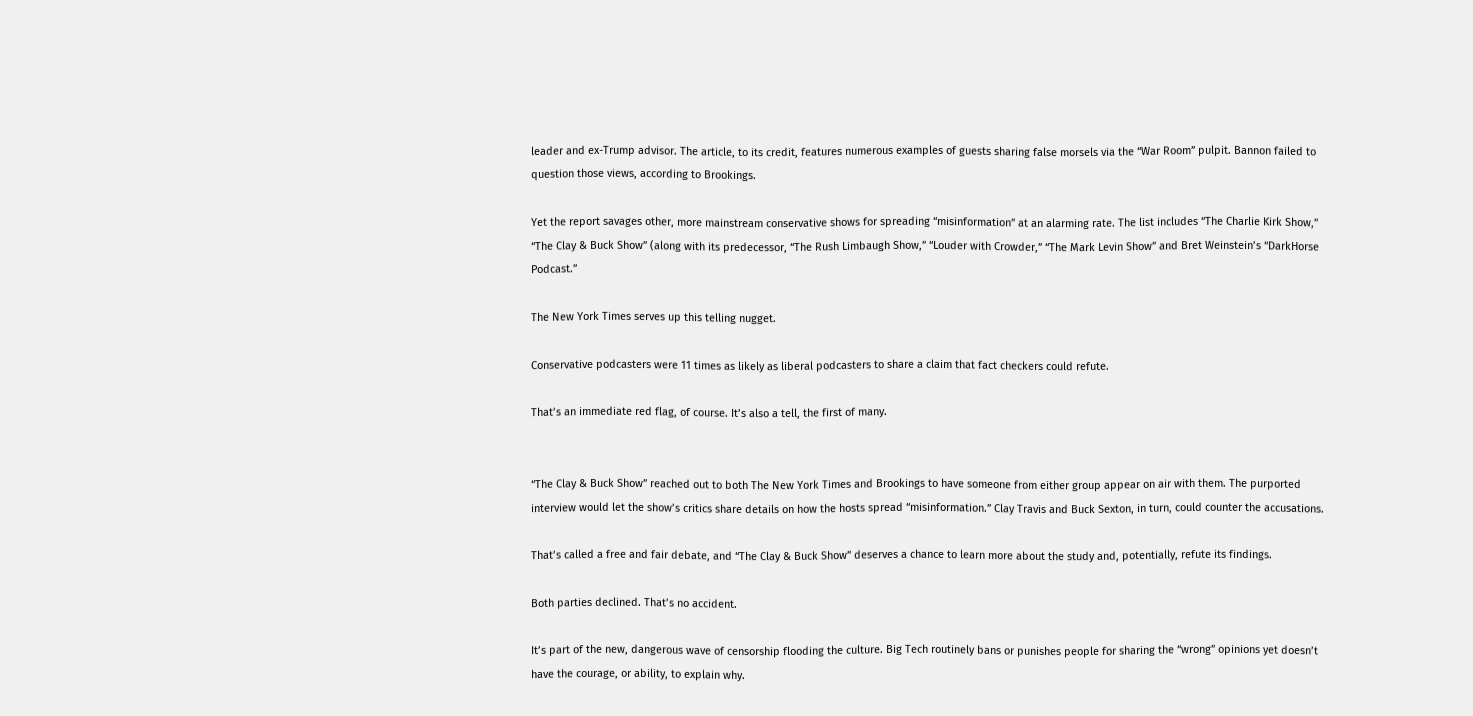leader and ex-Trump advisor. The article, to its credit, features numerous examples of guests sharing false morsels via the “War Room” pulpit. Bannon failed to question those views, according to Brookings.

Yet the report savages other, more mainstream conservative shows for spreading “misinformation” at an alarming rate. The list includes “The Charlie Kirk Show,” “The Clay & Buck Show” (along with its predecessor, “The Rush Limbaugh Show,” “Louder with Crowder,” “The Mark Levin Show” and Bret Weinstein’s “DarkHorse Podcast.”

The New York Times serves up this telling nugget.

Conservative podcasters were 11 times as likely as liberal podcasters to share a claim that fact checkers could refute.

That’s an immediate red flag, of course. It’s also a tell, the first of many.


“The Clay & Buck Show” reached out to both The New York Times and Brookings to have someone from either group appear on air with them. The purported interview would let the show’s critics share details on how the hosts spread “misinformation.” Clay Travis and Buck Sexton, in turn, could counter the accusations.

That’s called a free and fair debate, and “The Clay & Buck Show” deserves a chance to learn more about the study and, potentially, refute its findings.

Both parties declined. That’s no accident.

It’s part of the new, dangerous wave of censorship flooding the culture. Big Tech routinely bans or punishes people for sharing the “wrong” opinions yet doesn’t have the courage, or ability, to explain why.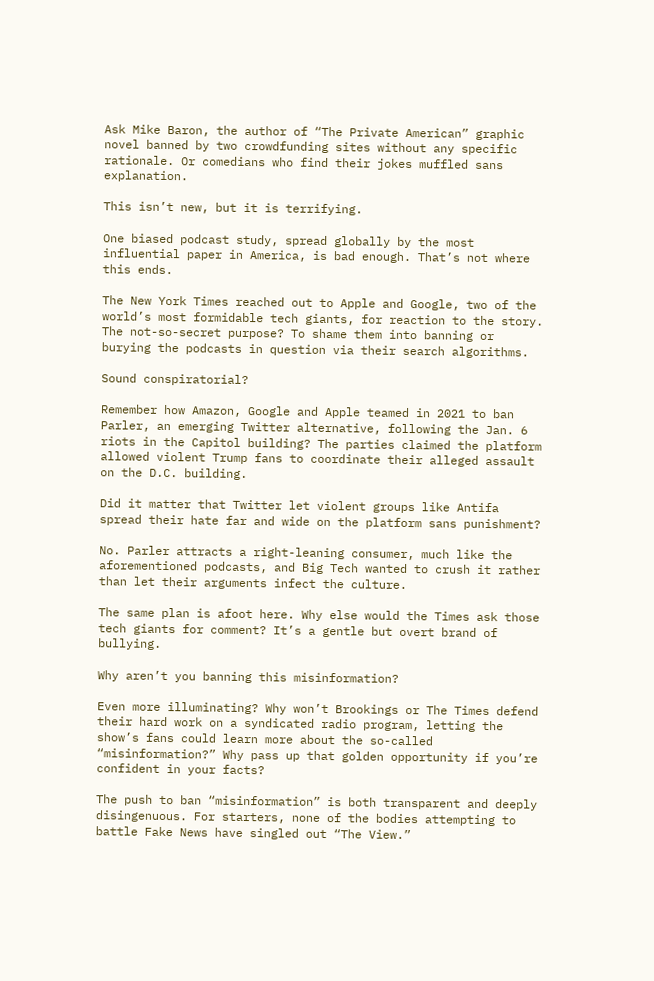Ask Mike Baron, the author of “The Private American” graphic novel banned by two crowdfunding sites without any specific rationale. Or comedians who find their jokes muffled sans explanation.

This isn’t new, but it is terrifying.

One biased podcast study, spread globally by the most influential paper in America, is bad enough. That’s not where this ends.

The New York Times reached out to Apple and Google, two of the world’s most formidable tech giants, for reaction to the story. The not-so-secret purpose? To shame them into banning or burying the podcasts in question via their search algorithms.

Sound conspiratorial?

Remember how Amazon, Google and Apple teamed in 2021 to ban Parler, an emerging Twitter alternative, following the Jan. 6 riots in the Capitol building? The parties claimed the platform allowed violent Trump fans to coordinate their alleged assault on the D.C. building.

Did it matter that Twitter let violent groups like Antifa spread their hate far and wide on the platform sans punishment?

No. Parler attracts a right-leaning consumer, much like the aforementioned podcasts, and Big Tech wanted to crush it rather than let their arguments infect the culture.

The same plan is afoot here. Why else would the Times ask those tech giants for comment? It’s a gentle but overt brand of bullying.

Why aren’t you banning this misinformation?

Even more illuminating? Why won’t Brookings or The Times defend their hard work on a syndicated radio program, letting the show’s fans could learn more about the so-called “misinformation?” Why pass up that golden opportunity if you’re confident in your facts?

The push to ban “misinformation” is both transparent and deeply disingenuous. For starters, none of the bodies attempting to battle Fake News have singled out “The View.”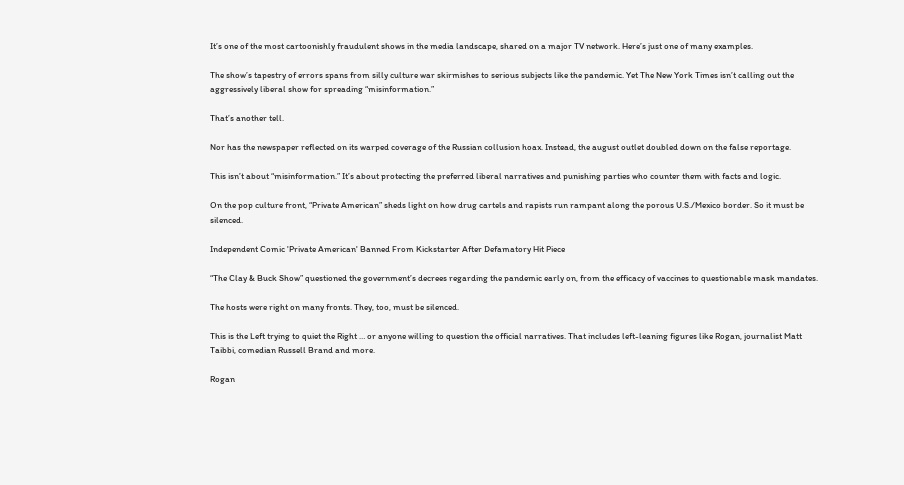It’s one of the most cartoonishly fraudulent shows in the media landscape, shared on a major TV network. Here’s just one of many examples.

The show’s tapestry of errors spans from silly culture war skirmishes to serious subjects like the pandemic. Yet The New York Times isn’t calling out the aggressively liberal show for spreading “misinformation.”

That’s another tell.

Nor has the newspaper reflected on its warped coverage of the Russian collusion hoax. Instead, the august outlet doubled down on the false reportage.

This isn’t about “misinformation.” It’s about protecting the preferred liberal narratives and punishing parties who counter them with facts and logic.

On the pop culture front, “Private American” sheds light on how drug cartels and rapists run rampant along the porous U.S./Mexico border. So it must be silenced.

Independent Comic 'Private American' Banned From Kickstarter After Defamatory Hit Piece

“The Clay & Buck Show” questioned the government’s decrees regarding the pandemic early on, from the efficacy of vaccines to questionable mask mandates.

The hosts were right on many fronts. They, too, must be silenced.

This is the Left trying to quiet the Right … or anyone willing to question the official narratives. That includes left-leaning figures like Rogan, journalist Matt Taibbi, comedian Russell Brand and more.

Rogan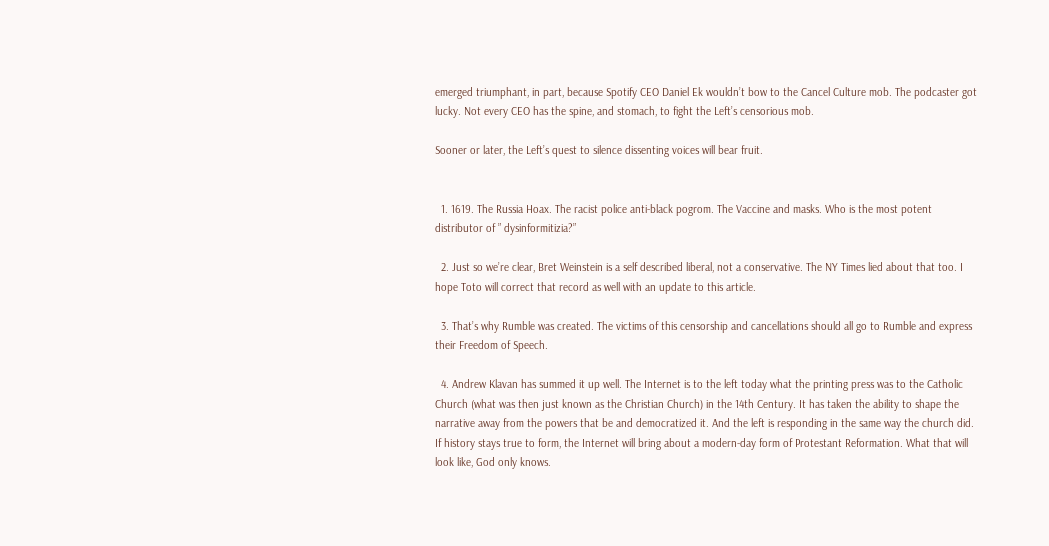emerged triumphant, in part, because Spotify CEO Daniel Ek wouldn’t bow to the Cancel Culture mob. The podcaster got lucky. Not every CEO has the spine, and stomach, to fight the Left’s censorious mob.

Sooner or later, the Left’s quest to silence dissenting voices will bear fruit.


  1. 1619. The Russia Hoax. The racist police anti-black pogrom. The Vaccine and masks. Who is the most potent distributor of ” dysinformitizia?”

  2. Just so we’re clear, Bret Weinstein is a self described liberal, not a conservative. The NY Times lied about that too. I hope Toto will correct that record as well with an update to this article.

  3. That’s why Rumble was created. The victims of this censorship and cancellations should all go to Rumble and express their Freedom of Speech.

  4. Andrew Klavan has summed it up well. The Internet is to the left today what the printing press was to the Catholic Church (what was then just known as the Christian Church) in the 14th Century. It has taken the ability to shape the narrative away from the powers that be and democratized it. And the left is responding in the same way the church did. If history stays true to form, the Internet will bring about a modern-day form of Protestant Reformation. What that will look like, God only knows.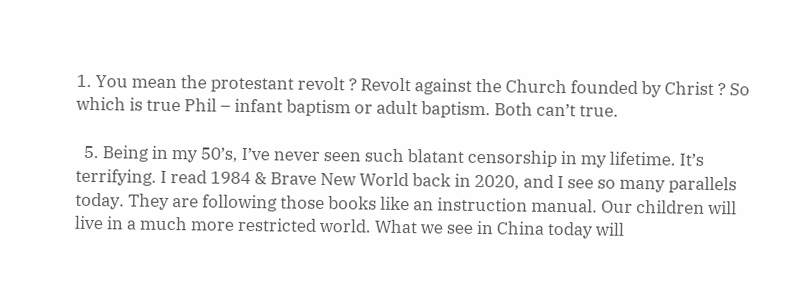1. You mean the protestant revolt ? Revolt against the Church founded by Christ ? So which is true Phil – infant baptism or adult baptism. Both can’t true.

  5. Being in my 50’s, I’ve never seen such blatant censorship in my lifetime. It’s terrifying. I read 1984 & Brave New World back in 2020, and I see so many parallels today. They are following those books like an instruction manual. Our children will live in a much more restricted world. What we see in China today will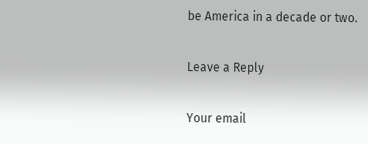be America in a decade or two.

Leave a Reply

Your email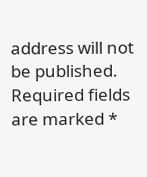address will not be published. Required fields are marked *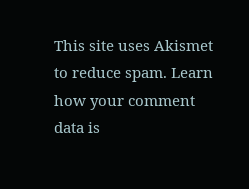This site uses Akismet to reduce spam. Learn how your comment data is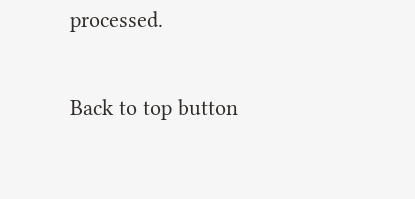processed.

Back to top button